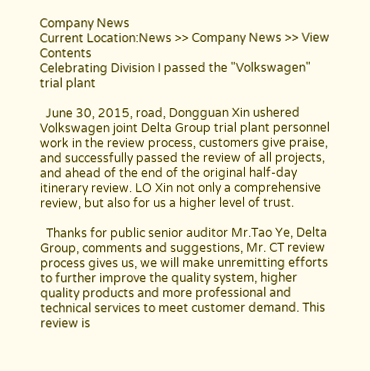Company News
Current Location:News >> Company News >> View Contents
Celebrating Division I passed the "Volkswagen" trial plant

  June 30, 2015, road, Dongguan Xin ushered Volkswagen joint Delta Group trial plant personnel work in the review process, customers give praise, and successfully passed the review of all projects, and ahead of the end of the original half-day itinerary review. LO Xin not only a comprehensive review, but also for us a higher level of trust.

  Thanks for public senior auditor Mr.Tao Ye, Delta Group, comments and suggestions, Mr. CT review process gives us, we will make unremitting efforts to further improve the quality system, higher quality products and more professional and technical services to meet customer demand. This review is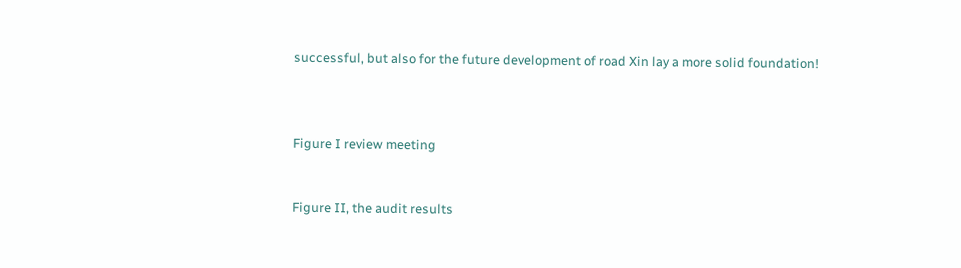successful, but also for the future development of road Xin lay a more solid foundation!



Figure I review meeting


Figure II, the audit results